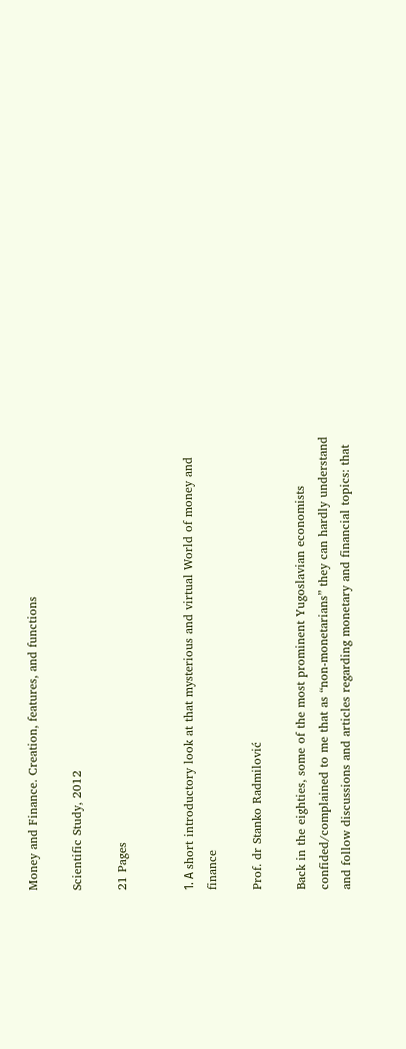Money and Finance. Creation, features, and functions

Scientific Study, 2012

21 Pages


1. А short introductory look at that mysterious and virtual World of money and finance

Prof. dr Stanko Radmilović

Back in the eighties, some of the most prominent Yugoslavian economists confided/complained to me that as “non-monetarians” they can hardly understand and follow discussions and articles regarding monetary and financial topics: that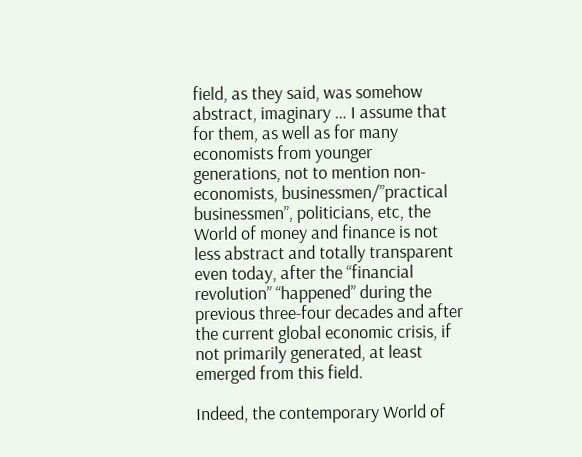field, as they said, was somehow abstract, imaginary … I assume that for them, as well as for many economists from younger generations, not to mention non-economists, businessmen/”practical businessmen”, politicians, etc, the World of money and finance is not less abstract and totally transparent even today, after the “financial revolution” “happened” during the previous three-four decades and after the current global economic crisis, if not primarily generated, at least emerged from this field.

Indeed, the contemporary World of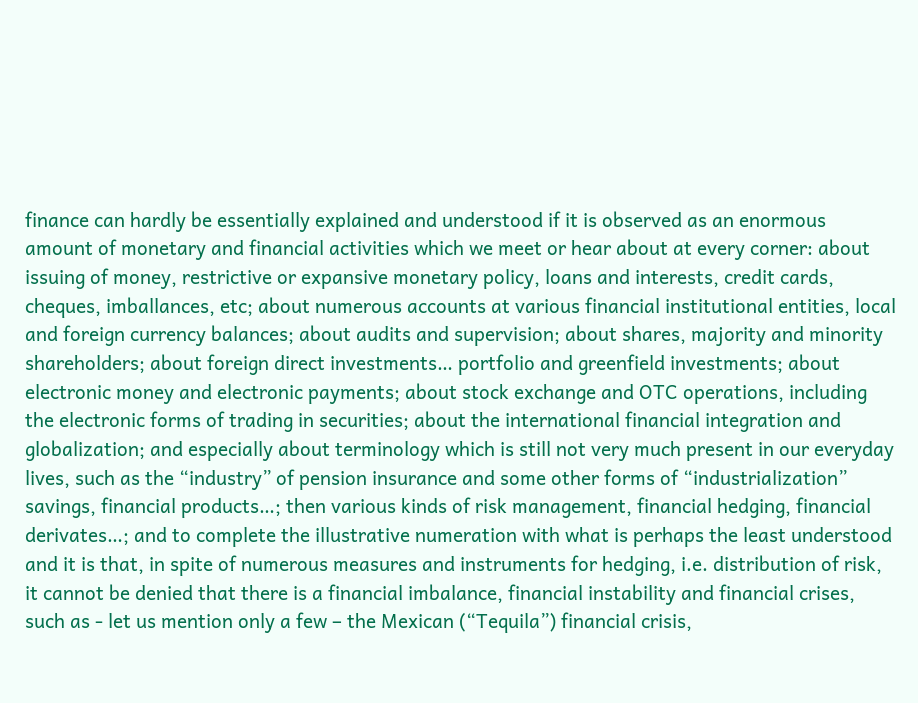finance can hardly be essentially explained and understood if it is observed as an enormous amount of monetary and financial activities which we meet or hear about at every corner: about issuing of money, restrictive or expansive monetary policy, loans and interests, credit cards, cheques, imballances, etc; about numerous accounts at various financial institutional entities, local and foreign currency balances; about audits and supervision; about shares, majority and minority shareholders; about foreign direct investments… portfolio and greenfield investments; about electronic money and electronic payments; about stock exchange and OTC operations, including the electronic forms of trading in securities; about the international financial integration and globalization; and especially about terminology which is still not very much present in our everyday lives, such as the “industry” of pension insurance and some other forms of “industrialization” savings, financial products…; then various kinds of risk management, financial hedging, financial derivates…; and to complete the illustrative numeration with what is perhaps the least understood and it is that, in spite of numerous measures and instruments for hedging, i.e. distribution of risk, it cannot be denied that there is a financial imbalance, financial instability and financial crises, such as - let us mention only a few – the Mexican (“Tequila”) financial crisis,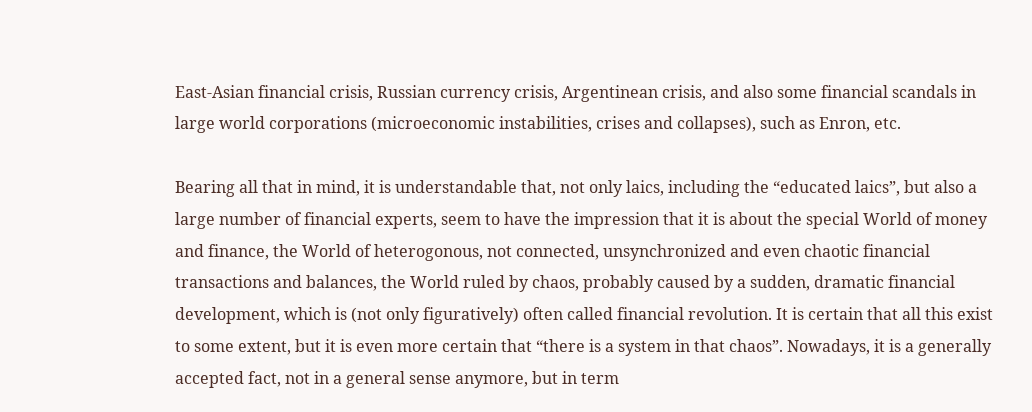East-Asian financial crisis, Russian currency crisis, Argentinean crisis, and also some financial scandals in large world corporations (microeconomic instabilities, crises and collapses), such as Enron, etc.

Bearing all that in mind, it is understandable that, not only laics, including the “educated laics”, but also a large number of financial experts, seem to have the impression that it is about the special World of money and finance, the World of heterogonous, not connected, unsynchronized and even chaotic financial transactions and balances, the World ruled by chaos, probably caused by a sudden, dramatic financial development, which is (not only figuratively) often called financial revolution. It is certain that all this exist to some extent, but it is even more certain that “there is a system in that chaos”. Nowadays, it is a generally accepted fact, not in a general sense anymore, but in term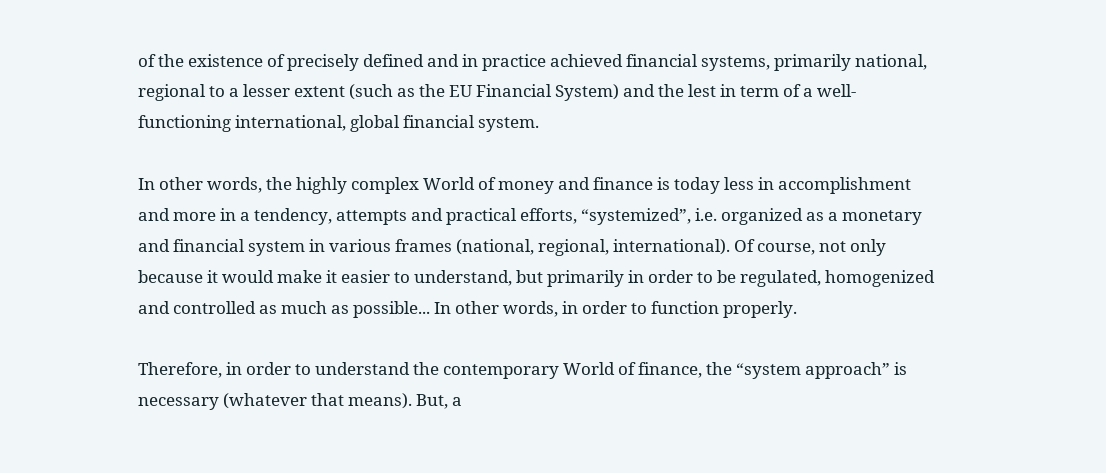of the existence of precisely defined and in practice achieved financial systems, primarily national, regional to a lesser extent (such as the EU Financial System) and the lest in term of a well-functioning international, global financial system.

In other words, the highly complex World of money and finance is today less in accomplishment and more in a tendency, attempts and practical efforts, “systemized”, i.e. organized as a monetary and financial system in various frames (national, regional, international). Of course, not only because it would make it easier to understand, but primarily in order to be regulated, homogenized and controlled as much as possible... In other words, in order to function properly.

Therefore, in order to understand the contemporary World of finance, the “system approach” is necessary (whatever that means). But, a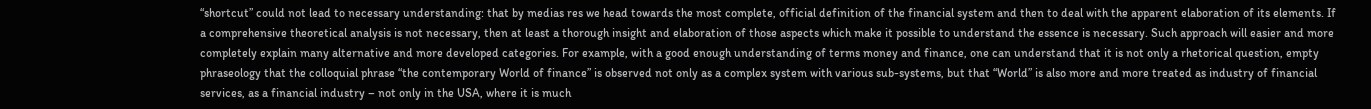“shortcut” could not lead to necessary understanding: that by medias res we head towards the most complete, official definition of the financial system and then to deal with the apparent elaboration of its elements. If a comprehensive theoretical analysis is not necessary, then at least a thorough insight and elaboration of those aspects which make it possible to understand the essence is necessary. Such approach will easier and more completely explain many alternative and more developed categories. For example, with a good enough understanding of terms money and finance, one can understand that it is not only a rhetorical question, empty phraseology that the colloquial phrase “the contemporary World of finance” is observed not only as a complex system with various sub-systems, but that “World” is also more and more treated as industry of financial services, as a financial industry – not only in the USA, where it is much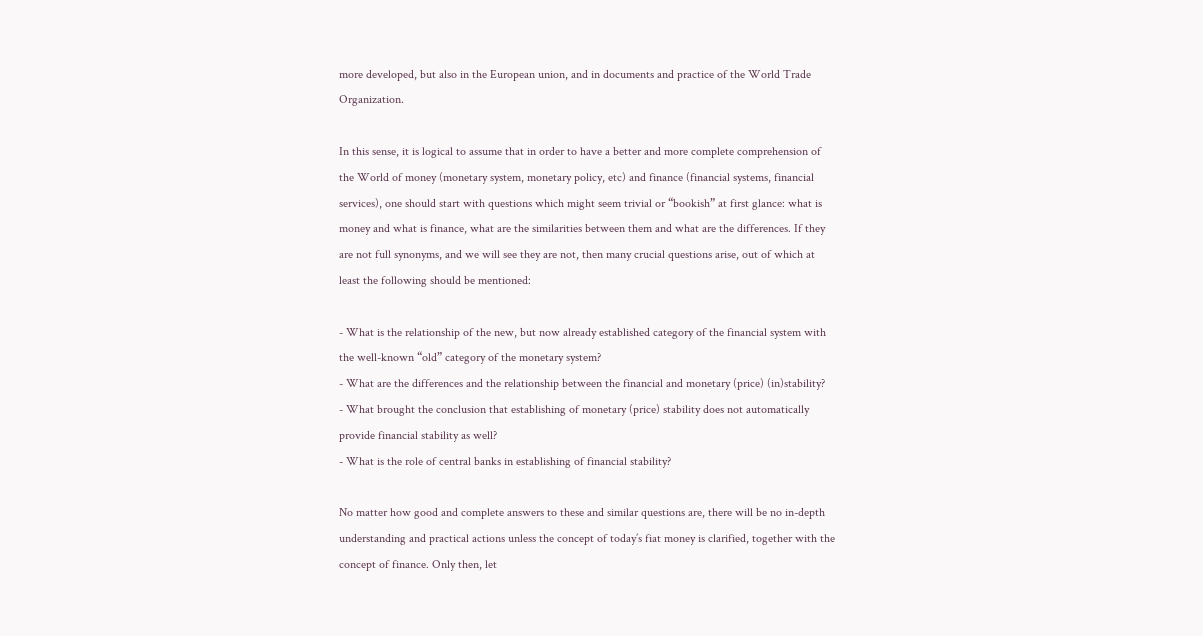more developed, but also in the European union, and in documents and practice of the World Trade Organization.

In this sense, it is logical to assume that in order to have a better and more complete comprehension of the World of money (monetary system, monetary policy, etc) and finance (financial systems, financial services), one should start with questions which might seem trivial or “bookish” at first glance: what is money and what is finance, what are the similarities between them and what are the differences. If they are not full synonyms, and we will see they are not, then many crucial questions arise, out of which at least the following should be mentioned:

- What is the relationship of the new, but now already established category of the financial system with the well-known “old” category of the monetary system?
- What are the differences and the relationship between the financial and monetary (price) (in)stability?
- What brought the conclusion that establishing of monetary (price) stability does not automatically provide financial stability as well?
- What is the role of central banks in establishing of financial stability?

No matter how good and complete answers to these and similar questions are, there will be no in-depth understanding and practical actions unless the concept of today’s fiat money is clarified, together with the concept of finance. Only then, let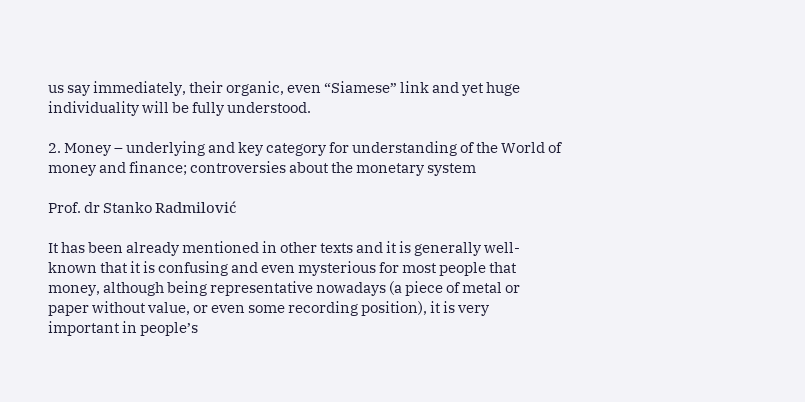us say immediately, their organic, even “Siamese” link and yet huge individuality will be fully understood.

2. Money – underlying and key category for understanding of the World of money and finance; controversies about the monetary system

Prof. dr Stanko Radmilović

It has been already mentioned in other texts and it is generally well-known that it is confusing and even mysterious for most people that money, although being representative nowadays (a piece of metal or paper without value, or even some recording position), it is very important in people’s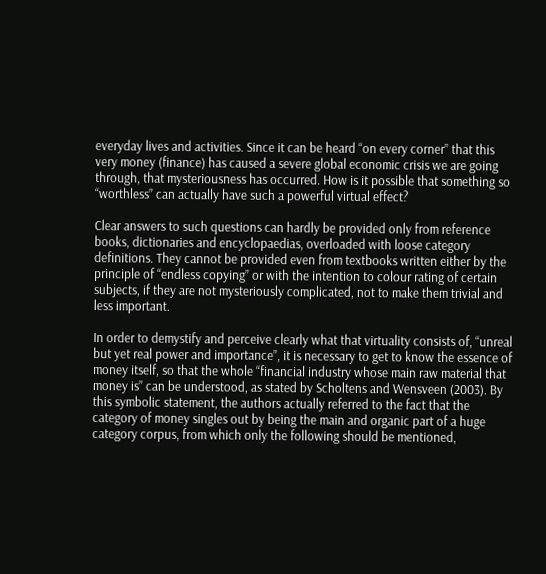everyday lives and activities. Since it can be heard “on every corner” that this very money (finance) has caused a severe global economic crisis we are going through, that mysteriousness has occurred. How is it possible that something so “worthless” can actually have such a powerful virtual effect?

Clear answers to such questions can hardly be provided only from reference books, dictionaries and encyclopaedias, overloaded with loose category definitions. They cannot be provided even from textbooks written either by the principle of “endless copying” or with the intention to colour rating of certain subjects, if they are not mysteriously complicated, not to make them trivial and less important.

In order to demystify and perceive clearly what that virtuality consists of, “unreal but yet real power and importance”, it is necessary to get to know the essence of money itself, so that the whole “financial industry whose main raw material that money is” can be understood, as stated by Scholtens and Wensveen (2003). By this symbolic statement, the authors actually referred to the fact that the category of money singles out by being the main and organic part of a huge category corpus, from which only the following should be mentioned,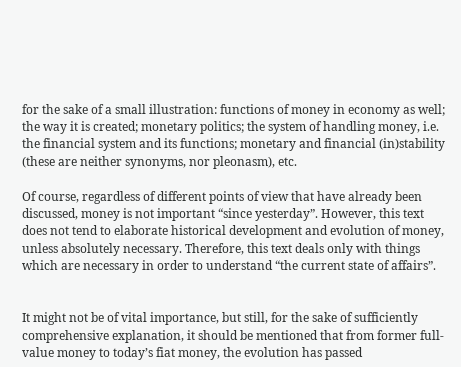for the sake of a small illustration: functions of money in economy as well; the way it is created; monetary politics; the system of handling money, i.e. the financial system and its functions; monetary and financial (in)stability (these are neither synonyms, nor pleonasm), etc.

Of course, regardless of different points of view that have already been discussed, money is not important “since yesterday”. However, this text does not tend to elaborate historical development and evolution of money, unless absolutely necessary. Therefore, this text deals only with things which are necessary in order to understand “the current state of affairs”.


It might not be of vital importance, but still, for the sake of sufficiently comprehensive explanation, it should be mentioned that from former full-value money to today’s fiat money, the evolution has passed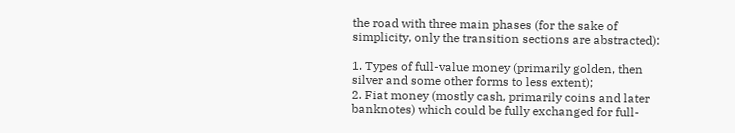the road with three main phases (for the sake of simplicity, only the transition sections are abstracted):

1. Types of full-value money (primarily golden, then silver and some other forms to less extent);
2. Fiat money (mostly cash, primarily coins and later banknotes) which could be fully exchanged for full-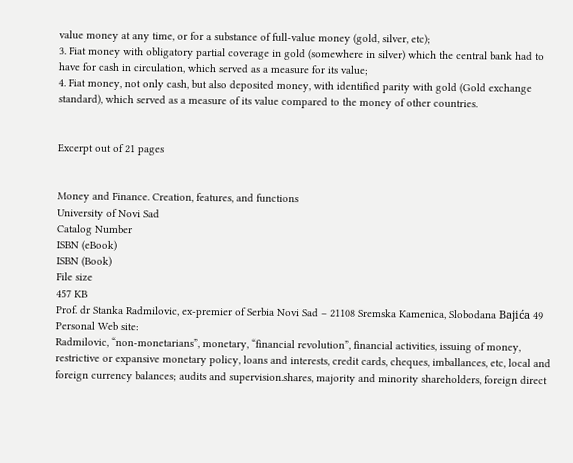value money at any time, or for a substance of full-value money (gold, silver, etc);
3. Fiat money with obligatory partial coverage in gold (somewhere in silver) which the central bank had to have for cash in circulation, which served as a measure for its value;
4. Fiat money, not only cash, but also deposited money, with identified parity with gold (Gold exchange standard), which served as a measure of its value compared to the money of other countries.


Excerpt out of 21 pages


Money and Finance. Creation, features, and functions
University of Novi Sad
Catalog Number
ISBN (eBook)
ISBN (Book)
File size
457 KB
Prof. dr Stanka Radmilovic, ex-premier of Serbia Novi Sad – 21108 Sremska Kamenica, Slobodana Bajića 49 Personal Web site:
Radmilovic, “non-monetarians”, monetary, “financial revolution”, financial activities, issuing of money, restrictive or expansive monetary policy, loans and interests, credit cards, cheques, imballances, etc, local and foreign currency balances; audits and supervision.shares, majority and minority shareholders, foreign direct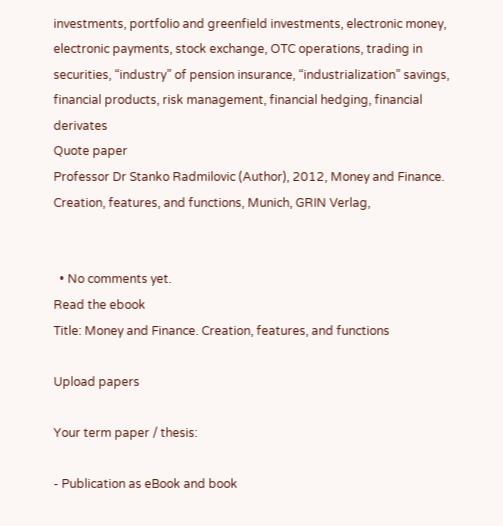investments, portfolio and greenfield investments, electronic money, electronic payments, stock exchange, OTC operations, trading in securities, “industry” of pension insurance, “industrialization” savings, financial products, risk management, financial hedging, financial derivates
Quote paper
Professor Dr Stanko Radmilovic (Author), 2012, Money and Finance. Creation, features, and functions, Munich, GRIN Verlag,


  • No comments yet.
Read the ebook
Title: Money and Finance. Creation, features, and functions

Upload papers

Your term paper / thesis:

- Publication as eBook and book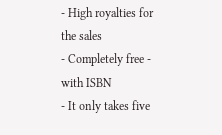- High royalties for the sales
- Completely free - with ISBN
- It only takes five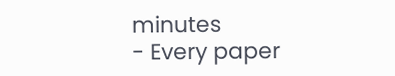minutes
- Every paper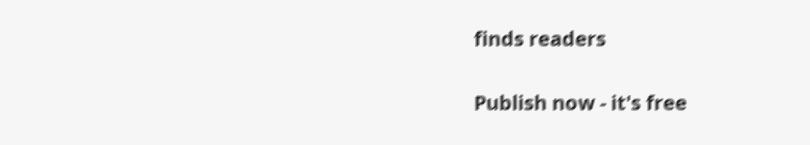finds readers

Publish now - it's free